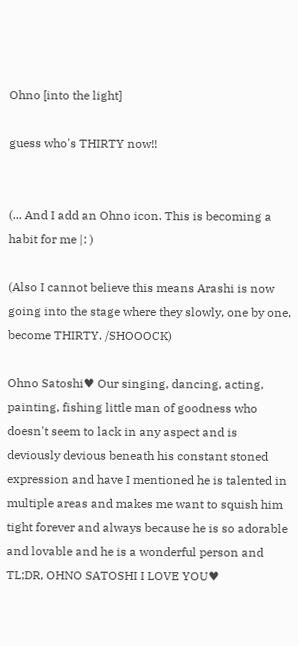Ohno [into the light]

guess who's THIRTY now!!


(... And I add an Ohno icon. This is becoming a habit for me |: )

(Also I cannot believe this means Arashi is now going into the stage where they slowly, one by one, become THIRTY. /SHOOOCK)

Ohno Satoshi♥ Our singing, dancing, acting, painting, fishing little man of goodness who doesn't seem to lack in any aspect and is deviously devious beneath his constant stoned expression and have I mentioned he is talented in multiple areas and makes me want to squish him tight forever and always because he is so adorable and lovable and he is a wonderful person and TL;DR, OHNO SATOSHI I LOVE YOU♥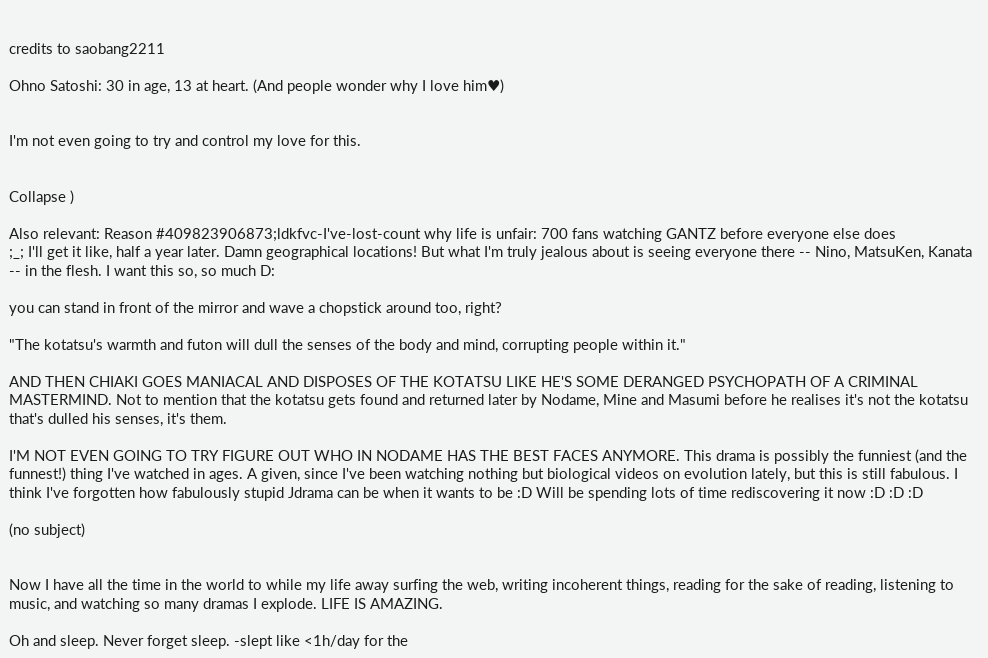credits to saobang2211

Ohno Satoshi: 30 in age, 13 at heart. (And people wonder why I love him♥)


I'm not even going to try and control my love for this.


Collapse )

Also relevant: Reason #409823906873;ldkfvc-I've-lost-count why life is unfair: 700 fans watching GANTZ before everyone else does
;_; I'll get it like, half a year later. Damn geographical locations! But what I'm truly jealous about is seeing everyone there -- Nino, MatsuKen, Kanata -- in the flesh. I want this so, so much D:

you can stand in front of the mirror and wave a chopstick around too, right?

"The kotatsu's warmth and futon will dull the senses of the body and mind, corrupting people within it."

AND THEN CHIAKI GOES MANIACAL AND DISPOSES OF THE KOTATSU LIKE HE'S SOME DERANGED PSYCHOPATH OF A CRIMINAL MASTERMIND. Not to mention that the kotatsu gets found and returned later by Nodame, Mine and Masumi before he realises it's not the kotatsu that's dulled his senses, it's them.

I'M NOT EVEN GOING TO TRY FIGURE OUT WHO IN NODAME HAS THE BEST FACES ANYMORE. This drama is possibly the funniest (and the funnest!) thing I've watched in ages. A given, since I've been watching nothing but biological videos on evolution lately, but this is still fabulous. I think I've forgotten how fabulously stupid Jdrama can be when it wants to be :D Will be spending lots of time rediscovering it now :D :D :D

(no subject)


Now I have all the time in the world to while my life away surfing the web, writing incoherent things, reading for the sake of reading, listening to music, and watching so many dramas I explode. LIFE IS AMAZING.

Oh and sleep. Never forget sleep. -slept like <1h/day for the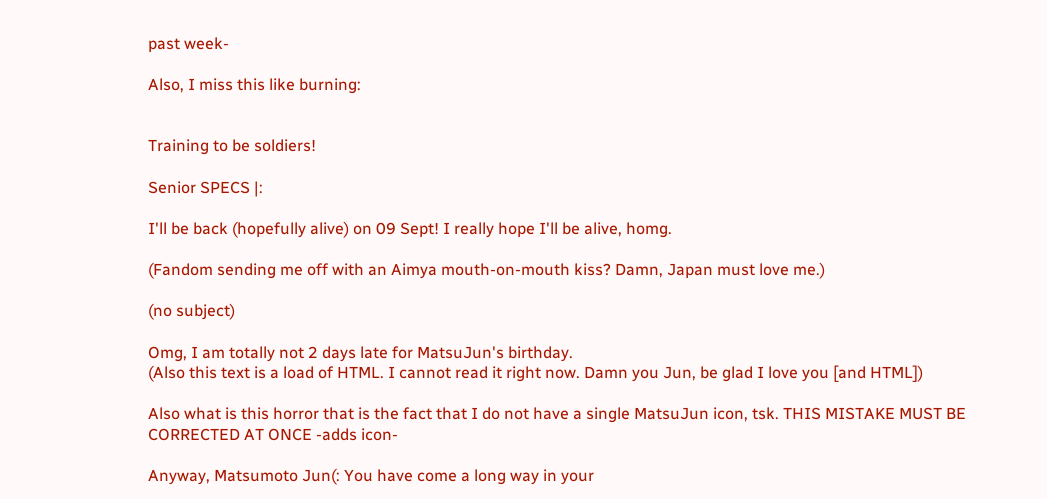past week-

Also, I miss this like burning:


Training to be soldiers!

Senior SPECS |:

I'll be back (hopefully alive) on 09 Sept! I really hope I'll be alive, homg.

(Fandom sending me off with an Aimya mouth-on-mouth kiss? Damn, Japan must love me.)

(no subject)

Omg, I am totally not 2 days late for MatsuJun's birthday.
(Also this text is a load of HTML. I cannot read it right now. Damn you Jun, be glad I love you [and HTML])

Also what is this horror that is the fact that I do not have a single MatsuJun icon, tsk. THIS MISTAKE MUST BE CORRECTED AT ONCE -adds icon-

Anyway, Matsumoto Jun(: You have come a long way in your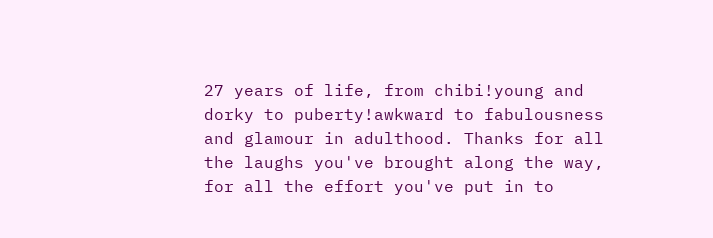27 years of life, from chibi!young and dorky to puberty!awkward to fabulousness and glamour in adulthood. Thanks for all the laughs you've brought along the way, for all the effort you've put in to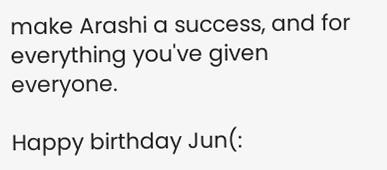make Arashi a success, and for everything you've given everyone.

Happy birthday Jun(: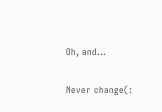Oh, and...

Never change(: